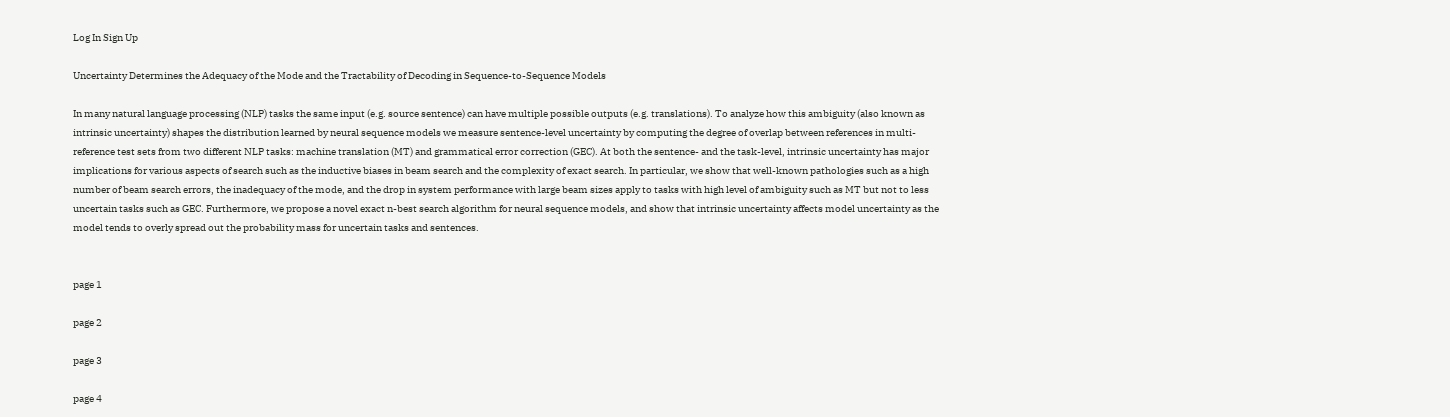Log In Sign Up

Uncertainty Determines the Adequacy of the Mode and the Tractability of Decoding in Sequence-to-Sequence Models

In many natural language processing (NLP) tasks the same input (e.g. source sentence) can have multiple possible outputs (e.g. translations). To analyze how this ambiguity (also known as intrinsic uncertainty) shapes the distribution learned by neural sequence models we measure sentence-level uncertainty by computing the degree of overlap between references in multi-reference test sets from two different NLP tasks: machine translation (MT) and grammatical error correction (GEC). At both the sentence- and the task-level, intrinsic uncertainty has major implications for various aspects of search such as the inductive biases in beam search and the complexity of exact search. In particular, we show that well-known pathologies such as a high number of beam search errors, the inadequacy of the mode, and the drop in system performance with large beam sizes apply to tasks with high level of ambiguity such as MT but not to less uncertain tasks such as GEC. Furthermore, we propose a novel exact n-best search algorithm for neural sequence models, and show that intrinsic uncertainty affects model uncertainty as the model tends to overly spread out the probability mass for uncertain tasks and sentences.


page 1

page 2

page 3

page 4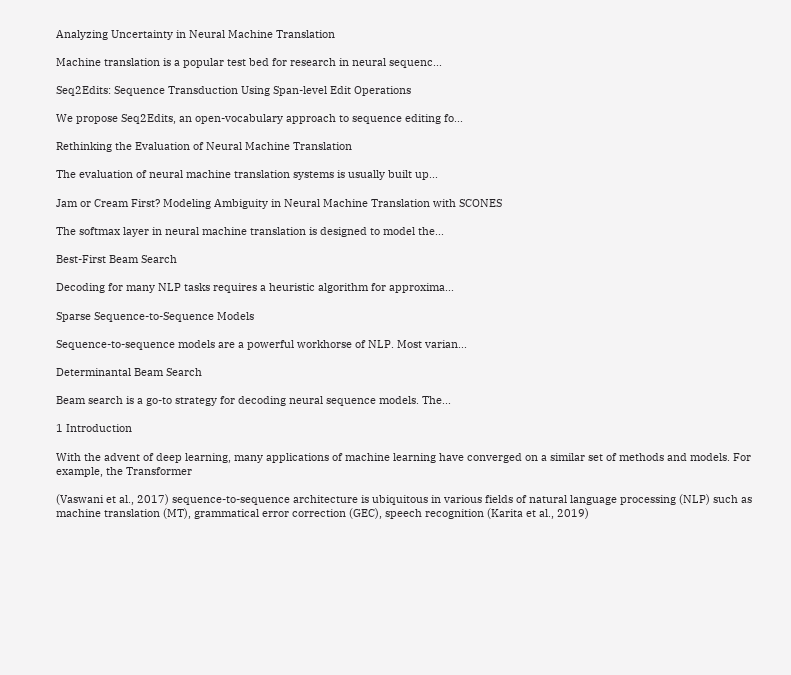Analyzing Uncertainty in Neural Machine Translation

Machine translation is a popular test bed for research in neural sequenc...

Seq2Edits: Sequence Transduction Using Span-level Edit Operations

We propose Seq2Edits, an open-vocabulary approach to sequence editing fo...

Rethinking the Evaluation of Neural Machine Translation

The evaluation of neural machine translation systems is usually built up...

Jam or Cream First? Modeling Ambiguity in Neural Machine Translation with SCONES

The softmax layer in neural machine translation is designed to model the...

Best-First Beam Search

Decoding for many NLP tasks requires a heuristic algorithm for approxima...

Sparse Sequence-to-Sequence Models

Sequence-to-sequence models are a powerful workhorse of NLP. Most varian...

Determinantal Beam Search

Beam search is a go-to strategy for decoding neural sequence models. The...

1 Introduction

With the advent of deep learning, many applications of machine learning have converged on a similar set of methods and models. For example, the Transformer

(Vaswani et al., 2017) sequence-to-sequence architecture is ubiquitous in various fields of natural language processing (NLP) such as machine translation (MT), grammatical error correction (GEC), speech recognition (Karita et al., 2019)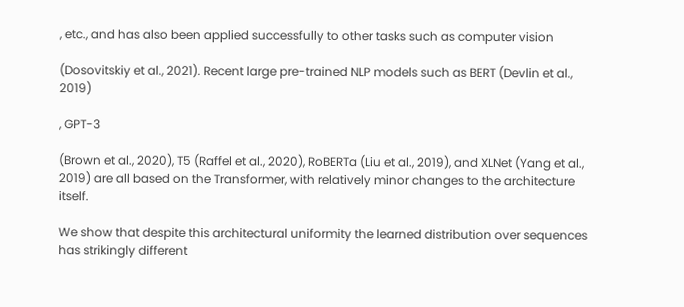, etc., and has also been applied successfully to other tasks such as computer vision

(Dosovitskiy et al., 2021). Recent large pre-trained NLP models such as BERT (Devlin et al., 2019)

, GPT-3

(Brown et al., 2020), T5 (Raffel et al., 2020), RoBERTa (Liu et al., 2019), and XLNet (Yang et al., 2019) are all based on the Transformer, with relatively minor changes to the architecture itself.

We show that despite this architectural uniformity the learned distribution over sequences has strikingly different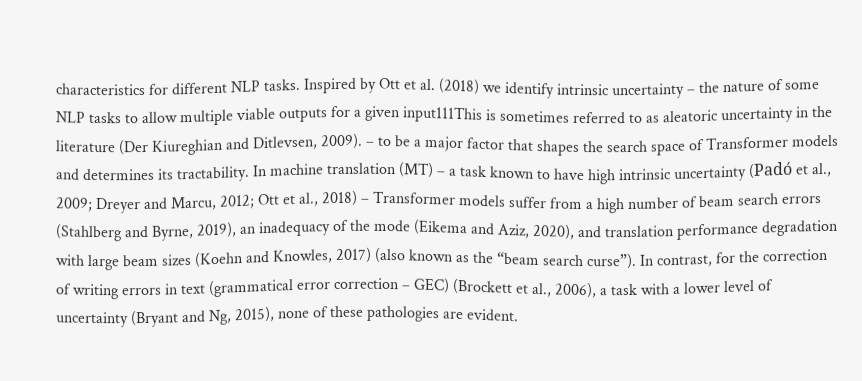characteristics for different NLP tasks. Inspired by Ott et al. (2018) we identify intrinsic uncertainty – the nature of some NLP tasks to allow multiple viable outputs for a given input111This is sometimes referred to as aleatoric uncertainty in the literature (Der Kiureghian and Ditlevsen, 2009). – to be a major factor that shapes the search space of Transformer models and determines its tractability. In machine translation (MT) – a task known to have high intrinsic uncertainty (Padó et al., 2009; Dreyer and Marcu, 2012; Ott et al., 2018) – Transformer models suffer from a high number of beam search errors (Stahlberg and Byrne, 2019), an inadequacy of the mode (Eikema and Aziz, 2020), and translation performance degradation with large beam sizes (Koehn and Knowles, 2017) (also known as the “beam search curse”). In contrast, for the correction of writing errors in text (grammatical error correction – GEC) (Brockett et al., 2006), a task with a lower level of uncertainty (Bryant and Ng, 2015), none of these pathologies are evident.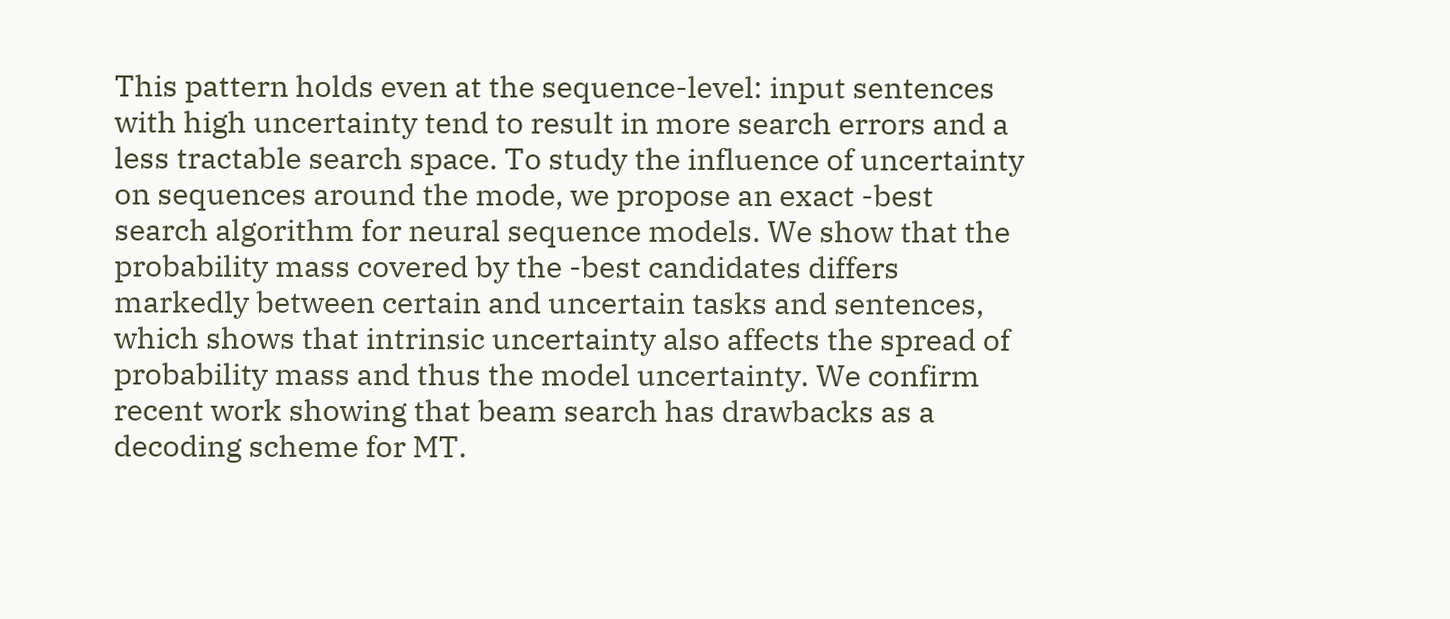This pattern holds even at the sequence-level: input sentences with high uncertainty tend to result in more search errors and a less tractable search space. To study the influence of uncertainty on sequences around the mode, we propose an exact -best search algorithm for neural sequence models. We show that the probability mass covered by the -best candidates differs markedly between certain and uncertain tasks and sentences, which shows that intrinsic uncertainty also affects the spread of probability mass and thus the model uncertainty. We confirm recent work showing that beam search has drawbacks as a decoding scheme for MT.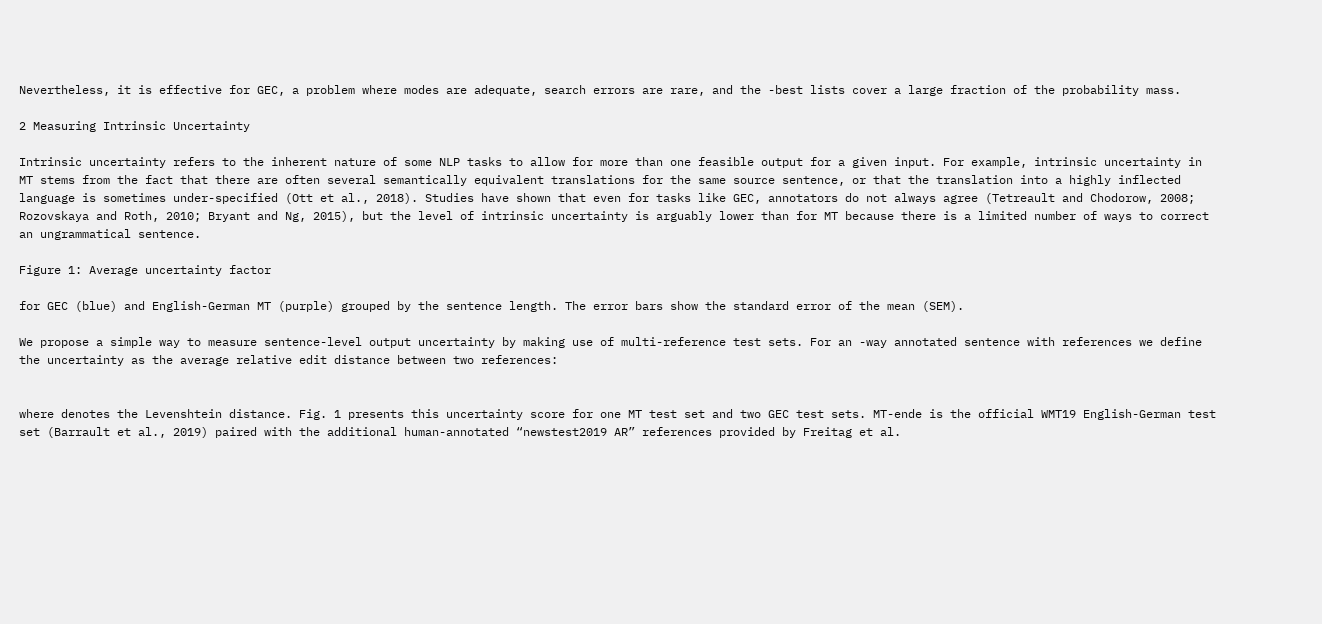Nevertheless, it is effective for GEC, a problem where modes are adequate, search errors are rare, and the -best lists cover a large fraction of the probability mass.

2 Measuring Intrinsic Uncertainty

Intrinsic uncertainty refers to the inherent nature of some NLP tasks to allow for more than one feasible output for a given input. For example, intrinsic uncertainty in MT stems from the fact that there are often several semantically equivalent translations for the same source sentence, or that the translation into a highly inflected language is sometimes under-specified (Ott et al., 2018). Studies have shown that even for tasks like GEC, annotators do not always agree (Tetreault and Chodorow, 2008; Rozovskaya and Roth, 2010; Bryant and Ng, 2015), but the level of intrinsic uncertainty is arguably lower than for MT because there is a limited number of ways to correct an ungrammatical sentence.

Figure 1: Average uncertainty factor

for GEC (blue) and English-German MT (purple) grouped by the sentence length. The error bars show the standard error of the mean (SEM).

We propose a simple way to measure sentence-level output uncertainty by making use of multi-reference test sets. For an -way annotated sentence with references we define the uncertainty as the average relative edit distance between two references:


where denotes the Levenshtein distance. Fig. 1 presents this uncertainty score for one MT test set and two GEC test sets. MT-ende is the official WMT19 English-German test set (Barrault et al., 2019) paired with the additional human-annotated “newstest2019 AR” references provided by Freitag et al.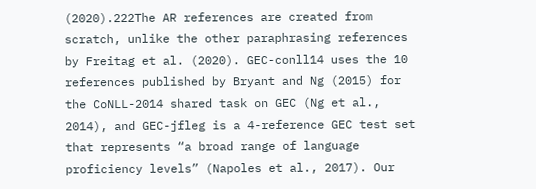(2020).222The AR references are created from scratch, unlike the other paraphrasing references by Freitag et al. (2020). GEC-conll14 uses the 10 references published by Bryant and Ng (2015) for the CoNLL-2014 shared task on GEC (Ng et al., 2014), and GEC-jfleg is a 4-reference GEC test set that represents “a broad range of language proficiency levels” (Napoles et al., 2017). Our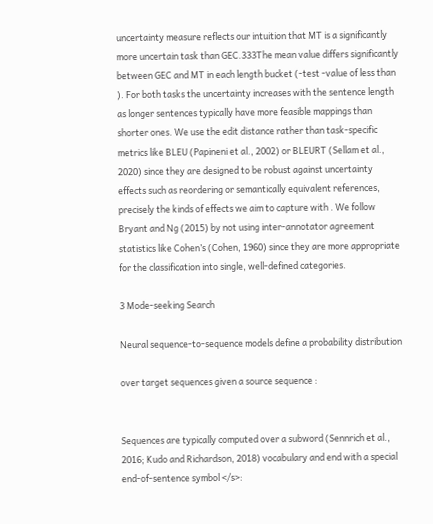uncertainty measure reflects our intuition that MT is a significantly more uncertain task than GEC.333The mean value differs significantly between GEC and MT in each length bucket (-test -value of less than ). For both tasks the uncertainty increases with the sentence length as longer sentences typically have more feasible mappings than shorter ones. We use the edit distance rather than task-specific metrics like BLEU (Papineni et al., 2002) or BLEURT (Sellam et al., 2020) since they are designed to be robust against uncertainty effects such as reordering or semantically equivalent references, precisely the kinds of effects we aim to capture with . We follow Bryant and Ng (2015) by not using inter-annotator agreement statistics like Cohen’s (Cohen, 1960) since they are more appropriate for the classification into single, well-defined categories.

3 Mode-seeking Search

Neural sequence-to-sequence models define a probability distribution

over target sequences given a source sequence :


Sequences are typically computed over a subword (Sennrich et al., 2016; Kudo and Richardson, 2018) vocabulary and end with a special end-of-sentence symbol </s>: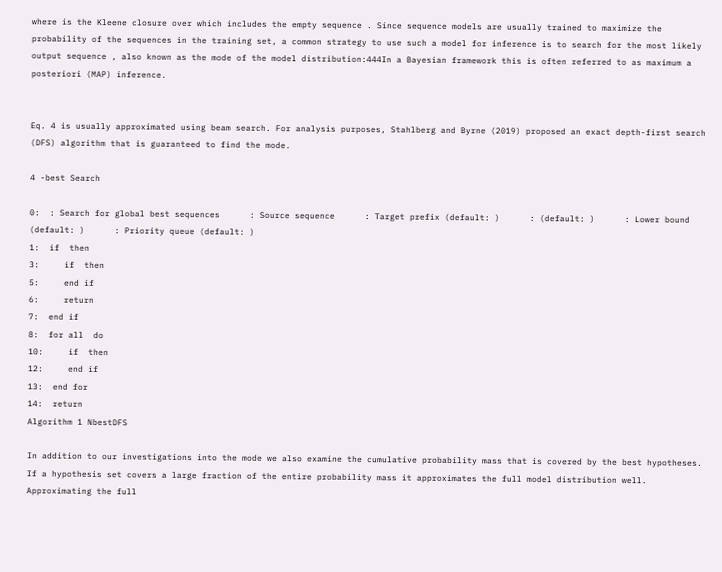where is the Kleene closure over which includes the empty sequence . Since sequence models are usually trained to maximize the probability of the sequences in the training set, a common strategy to use such a model for inference is to search for the most likely output sequence , also known as the mode of the model distribution:444In a Bayesian framework this is often referred to as maximum a posteriori (MAP) inference.


Eq. 4 is usually approximated using beam search. For analysis purposes, Stahlberg and Byrne (2019) proposed an exact depth-first search (DFS) algorithm that is guaranteed to find the mode.

4 -best Search

0:  : Search for global best sequences      : Source sequence      : Target prefix (default: )      : (default: )      : Lower bound (default: )      : Priority queue (default: )
1:  if  then
3:     if  then
5:     end if
6:     return
7:  end if
8:  for all  do
10:     if  then
12:     end if
13:  end for
14:  return
Algorithm 1 NbestDFS

In addition to our investigations into the mode we also examine the cumulative probability mass that is covered by the best hypotheses. If a hypothesis set covers a large fraction of the entire probability mass it approximates the full model distribution well. Approximating the full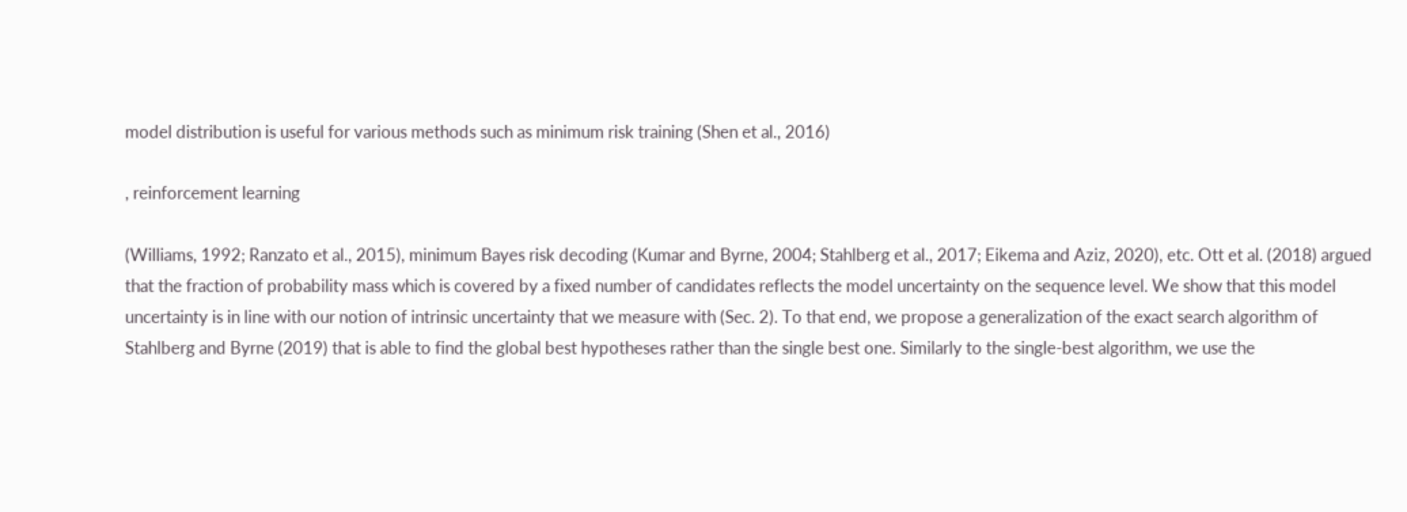model distribution is useful for various methods such as minimum risk training (Shen et al., 2016)

, reinforcement learning

(Williams, 1992; Ranzato et al., 2015), minimum Bayes risk decoding (Kumar and Byrne, 2004; Stahlberg et al., 2017; Eikema and Aziz, 2020), etc. Ott et al. (2018) argued that the fraction of probability mass which is covered by a fixed number of candidates reflects the model uncertainty on the sequence level. We show that this model uncertainty is in line with our notion of intrinsic uncertainty that we measure with (Sec. 2). To that end, we propose a generalization of the exact search algorithm of Stahlberg and Byrne (2019) that is able to find the global best hypotheses rather than the single best one. Similarly to the single-best algorithm, we use the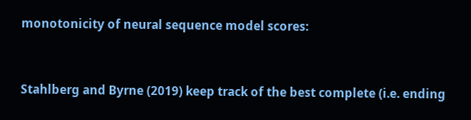monotonicity of neural sequence model scores:


Stahlberg and Byrne (2019) keep track of the best complete (i.e. ending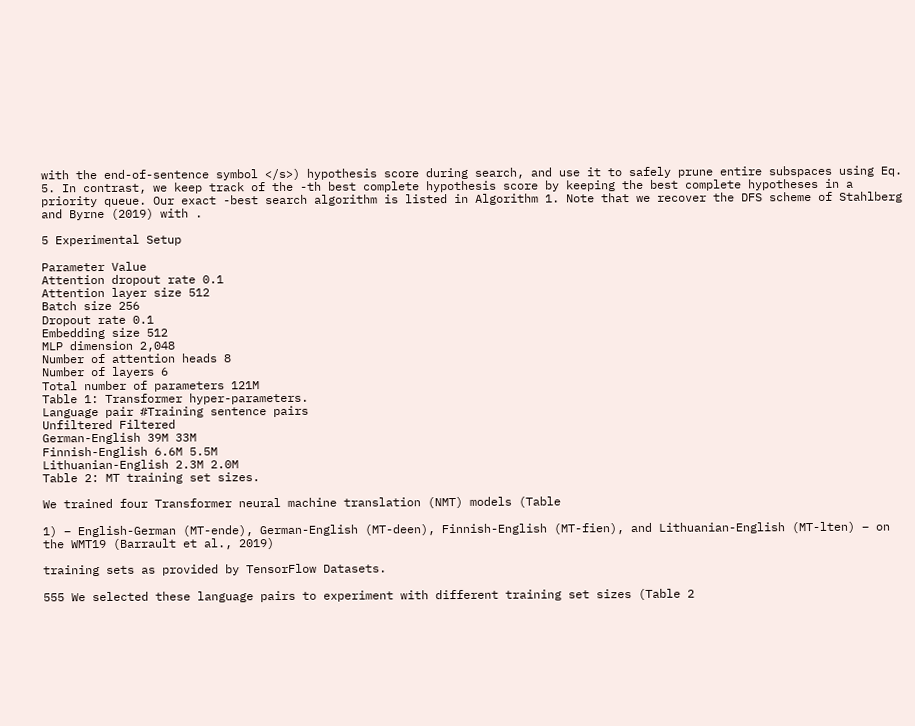with the end-of-sentence symbol </s>) hypothesis score during search, and use it to safely prune entire subspaces using Eq. 5. In contrast, we keep track of the -th best complete hypothesis score by keeping the best complete hypotheses in a priority queue. Our exact -best search algorithm is listed in Algorithm 1. Note that we recover the DFS scheme of Stahlberg and Byrne (2019) with .

5 Experimental Setup

Parameter Value
Attention dropout rate 0.1
Attention layer size 512
Batch size 256
Dropout rate 0.1
Embedding size 512
MLP dimension 2,048
Number of attention heads 8
Number of layers 6
Total number of parameters 121M
Table 1: Transformer hyper-parameters.
Language pair #Training sentence pairs
Unfiltered Filtered
German-English 39M 33M
Finnish-English 6.6M 5.5M
Lithuanian-English 2.3M 2.0M
Table 2: MT training set sizes.

We trained four Transformer neural machine translation (NMT) models (Table

1) – English-German (MT-ende), German-English (MT-deen), Finnish-English (MT-fien), and Lithuanian-English (MT-lten) – on the WMT19 (Barrault et al., 2019)

training sets as provided by TensorFlow Datasets.

555 We selected these language pairs to experiment with different training set sizes (Table 2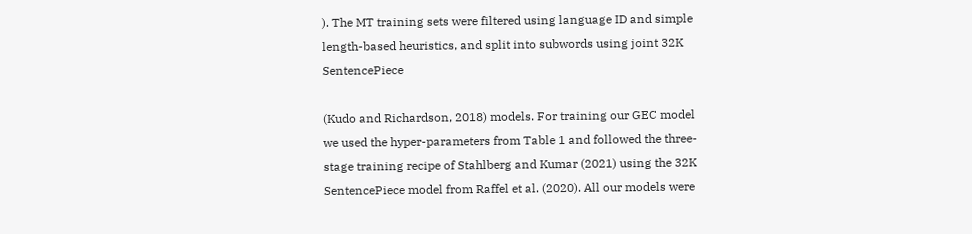). The MT training sets were filtered using language ID and simple length-based heuristics, and split into subwords using joint 32K SentencePiece

(Kudo and Richardson, 2018) models. For training our GEC model we used the hyper-parameters from Table 1 and followed the three-stage training recipe of Stahlberg and Kumar (2021) using the 32K SentencePiece model from Raffel et al. (2020). All our models were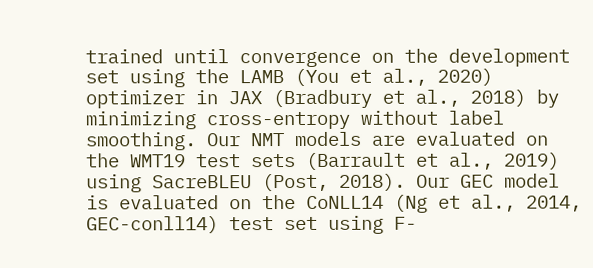trained until convergence on the development set using the LAMB (You et al., 2020) optimizer in JAX (Bradbury et al., 2018) by minimizing cross-entropy without label smoothing. Our NMT models are evaluated on the WMT19 test sets (Barrault et al., 2019) using SacreBLEU (Post, 2018). Our GEC model is evaluated on the CoNLL14 (Ng et al., 2014, GEC-conll14) test set using F-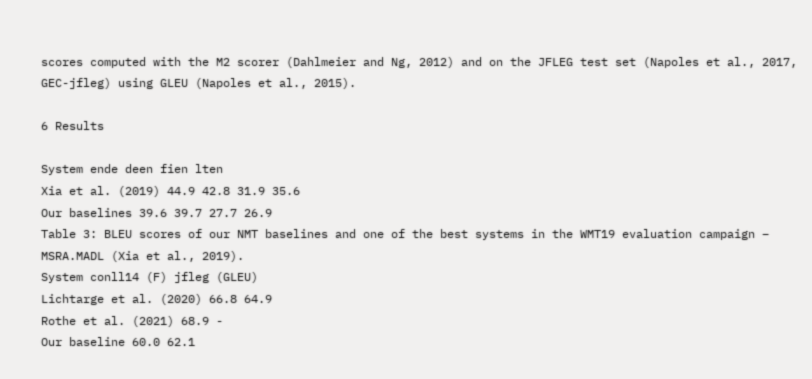scores computed with the M2 scorer (Dahlmeier and Ng, 2012) and on the JFLEG test set (Napoles et al., 2017, GEC-jfleg) using GLEU (Napoles et al., 2015).

6 Results

System ende deen fien lten
Xia et al. (2019) 44.9 42.8 31.9 35.6
Our baselines 39.6 39.7 27.7 26.9
Table 3: BLEU scores of our NMT baselines and one of the best systems in the WMT19 evaluation campaign – MSRA.MADL (Xia et al., 2019).
System conll14 (F) jfleg (GLEU)
Lichtarge et al. (2020) 66.8 64.9
Rothe et al. (2021) 68.9 -
Our baseline 60.0 62.1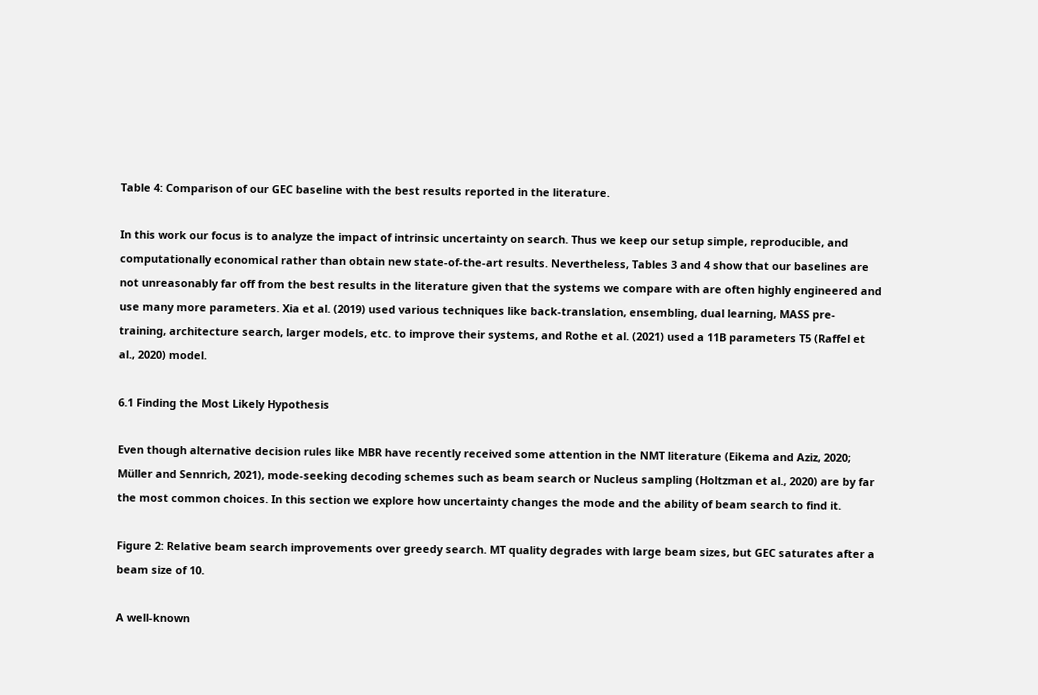Table 4: Comparison of our GEC baseline with the best results reported in the literature.

In this work our focus is to analyze the impact of intrinsic uncertainty on search. Thus we keep our setup simple, reproducible, and computationally economical rather than obtain new state-of-the-art results. Nevertheless, Tables 3 and 4 show that our baselines are not unreasonably far off from the best results in the literature given that the systems we compare with are often highly engineered and use many more parameters. Xia et al. (2019) used various techniques like back-translation, ensembling, dual learning, MASS pre-training, architecture search, larger models, etc. to improve their systems, and Rothe et al. (2021) used a 11B parameters T5 (Raffel et al., 2020) model.

6.1 Finding the Most Likely Hypothesis

Even though alternative decision rules like MBR have recently received some attention in the NMT literature (Eikema and Aziz, 2020; Müller and Sennrich, 2021), mode-seeking decoding schemes such as beam search or Nucleus sampling (Holtzman et al., 2020) are by far the most common choices. In this section we explore how uncertainty changes the mode and the ability of beam search to find it.

Figure 2: Relative beam search improvements over greedy search. MT quality degrades with large beam sizes, but GEC saturates after a beam size of 10.

A well-known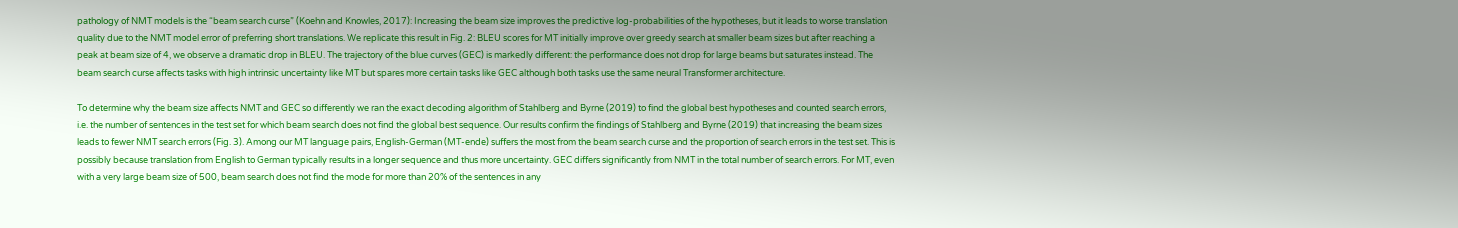pathology of NMT models is the “beam search curse” (Koehn and Knowles, 2017): Increasing the beam size improves the predictive log-probabilities of the hypotheses, but it leads to worse translation quality due to the NMT model error of preferring short translations. We replicate this result in Fig. 2: BLEU scores for MT initially improve over greedy search at smaller beam sizes but after reaching a peak at beam size of 4, we observe a dramatic drop in BLEU. The trajectory of the blue curves (GEC) is markedly different: the performance does not drop for large beams but saturates instead. The beam search curse affects tasks with high intrinsic uncertainty like MT but spares more certain tasks like GEC although both tasks use the same neural Transformer architecture.

To determine why the beam size affects NMT and GEC so differently we ran the exact decoding algorithm of Stahlberg and Byrne (2019) to find the global best hypotheses and counted search errors, i.e. the number of sentences in the test set for which beam search does not find the global best sequence. Our results confirm the findings of Stahlberg and Byrne (2019) that increasing the beam sizes leads to fewer NMT search errors (Fig. 3). Among our MT language pairs, English-German (MT-ende) suffers the most from the beam search curse and the proportion of search errors in the test set. This is possibly because translation from English to German typically results in a longer sequence and thus more uncertainty. GEC differs significantly from NMT in the total number of search errors. For MT, even with a very large beam size of 500, beam search does not find the mode for more than 20% of the sentences in any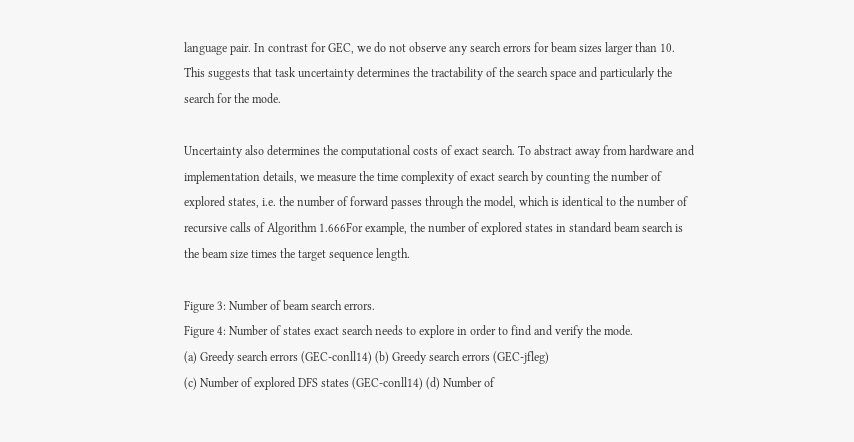language pair. In contrast for GEC, we do not observe any search errors for beam sizes larger than 10. This suggests that task uncertainty determines the tractability of the search space and particularly the search for the mode.

Uncertainty also determines the computational costs of exact search. To abstract away from hardware and implementation details, we measure the time complexity of exact search by counting the number of explored states, i.e. the number of forward passes through the model, which is identical to the number of recursive calls of Algorithm 1.666For example, the number of explored states in standard beam search is the beam size times the target sequence length.

Figure 3: Number of beam search errors.
Figure 4: Number of states exact search needs to explore in order to find and verify the mode.
(a) Greedy search errors (GEC-conll14) (b) Greedy search errors (GEC-jfleg)
(c) Number of explored DFS states (GEC-conll14) (d) Number of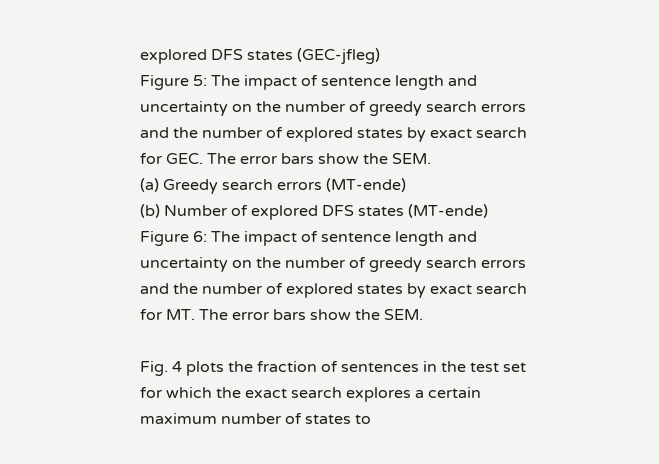explored DFS states (GEC-jfleg)
Figure 5: The impact of sentence length and uncertainty on the number of greedy search errors and the number of explored states by exact search for GEC. The error bars show the SEM.
(a) Greedy search errors (MT-ende)
(b) Number of explored DFS states (MT-ende)
Figure 6: The impact of sentence length and uncertainty on the number of greedy search errors and the number of explored states by exact search for MT. The error bars show the SEM.

Fig. 4 plots the fraction of sentences in the test set for which the exact search explores a certain maximum number of states to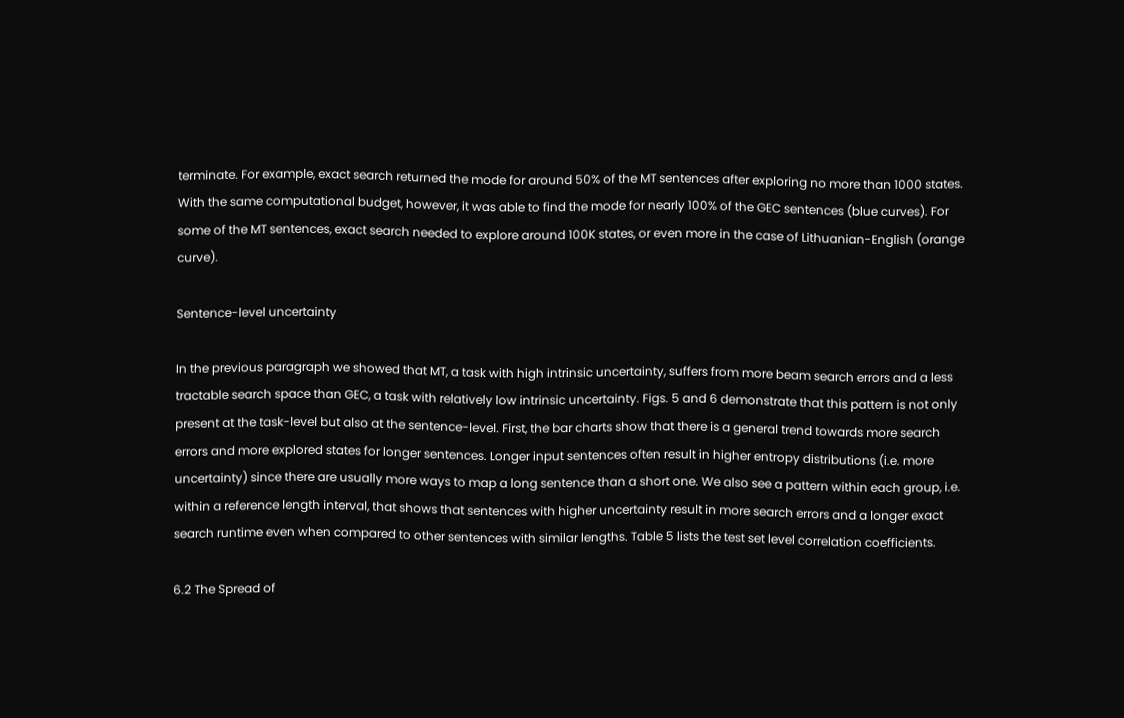terminate. For example, exact search returned the mode for around 50% of the MT sentences after exploring no more than 1000 states. With the same computational budget, however, it was able to find the mode for nearly 100% of the GEC sentences (blue curves). For some of the MT sentences, exact search needed to explore around 100K states, or even more in the case of Lithuanian-English (orange curve).

Sentence-level uncertainty

In the previous paragraph we showed that MT, a task with high intrinsic uncertainty, suffers from more beam search errors and a less tractable search space than GEC, a task with relatively low intrinsic uncertainty. Figs. 5 and 6 demonstrate that this pattern is not only present at the task-level but also at the sentence-level. First, the bar charts show that there is a general trend towards more search errors and more explored states for longer sentences. Longer input sentences often result in higher entropy distributions (i.e. more uncertainty) since there are usually more ways to map a long sentence than a short one. We also see a pattern within each group, i.e. within a reference length interval, that shows that sentences with higher uncertainty result in more search errors and a longer exact search runtime even when compared to other sentences with similar lengths. Table 5 lists the test set level correlation coefficients.

6.2 The Spread of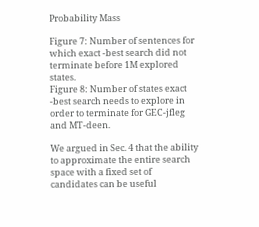Probability Mass

Figure 7: Number of sentences for which exact -best search did not terminate before 1M explored states.
Figure 8: Number of states exact -best search needs to explore in order to terminate for GEC-jfleg and MT-deen.

We argued in Sec. 4 that the ability to approximate the entire search space with a fixed set of candidates can be useful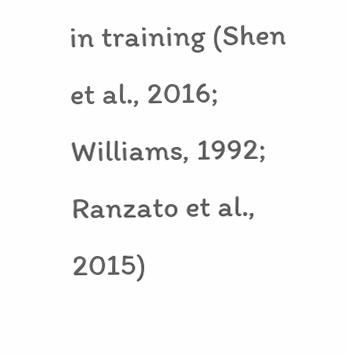in training (Shen et al., 2016; Williams, 1992; Ranzato et al., 2015)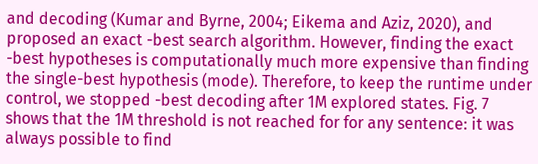and decoding (Kumar and Byrne, 2004; Eikema and Aziz, 2020), and proposed an exact -best search algorithm. However, finding the exact -best hypotheses is computationally much more expensive than finding the single-best hypothesis (mode). Therefore, to keep the runtime under control, we stopped -best decoding after 1M explored states. Fig. 7 shows that the 1M threshold is not reached for for any sentence: it was always possible to find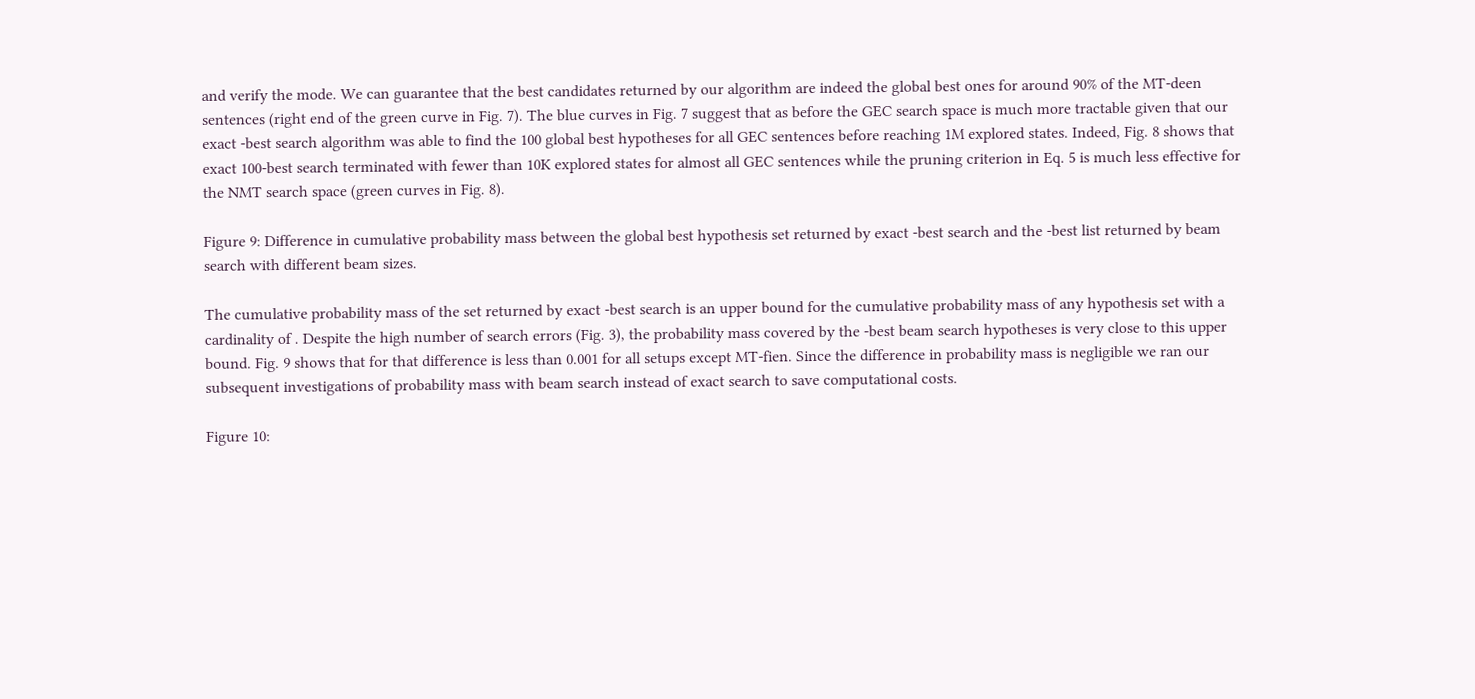and verify the mode. We can guarantee that the best candidates returned by our algorithm are indeed the global best ones for around 90% of the MT-deen sentences (right end of the green curve in Fig. 7). The blue curves in Fig. 7 suggest that as before the GEC search space is much more tractable given that our exact -best search algorithm was able to find the 100 global best hypotheses for all GEC sentences before reaching 1M explored states. Indeed, Fig. 8 shows that exact 100-best search terminated with fewer than 10K explored states for almost all GEC sentences while the pruning criterion in Eq. 5 is much less effective for the NMT search space (green curves in Fig. 8).

Figure 9: Difference in cumulative probability mass between the global best hypothesis set returned by exact -best search and the -best list returned by beam search with different beam sizes.

The cumulative probability mass of the set returned by exact -best search is an upper bound for the cumulative probability mass of any hypothesis set with a cardinality of . Despite the high number of search errors (Fig. 3), the probability mass covered by the -best beam search hypotheses is very close to this upper bound. Fig. 9 shows that for that difference is less than 0.001 for all setups except MT-fien. Since the difference in probability mass is negligible we ran our subsequent investigations of probability mass with beam search instead of exact search to save computational costs.

Figure 10: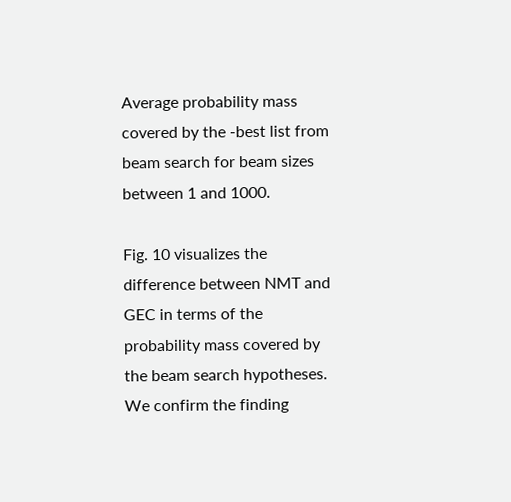Average probability mass covered by the -best list from beam search for beam sizes between 1 and 1000.

Fig. 10 visualizes the difference between NMT and GEC in terms of the probability mass covered by the beam search hypotheses. We confirm the finding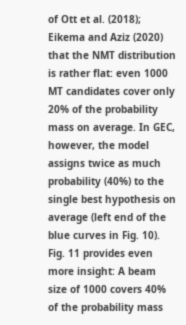of Ott et al. (2018); Eikema and Aziz (2020) that the NMT distribution is rather flat: even 1000 MT candidates cover only 20% of the probability mass on average. In GEC, however, the model assigns twice as much probability (40%) to the single best hypothesis on average (left end of the blue curves in Fig. 10). Fig. 11 provides even more insight: A beam size of 1000 covers 40% of the probability mass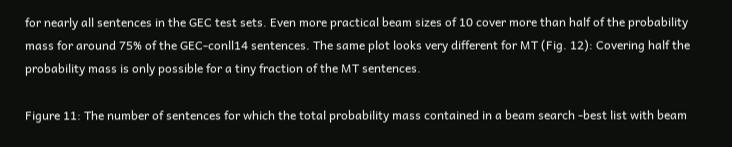for nearly all sentences in the GEC test sets. Even more practical beam sizes of 10 cover more than half of the probability mass for around 75% of the GEC-conll14 sentences. The same plot looks very different for MT (Fig. 12): Covering half the probability mass is only possible for a tiny fraction of the MT sentences.

Figure 11: The number of sentences for which the total probability mass contained in a beam search -best list with beam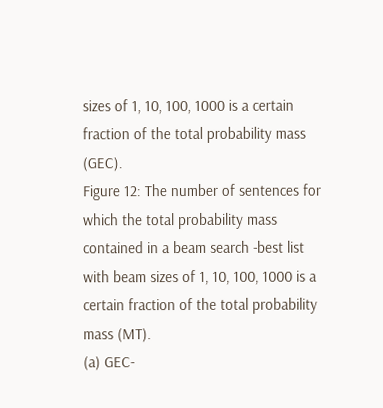sizes of 1, 10, 100, 1000 is a certain fraction of the total probability mass (GEC).
Figure 12: The number of sentences for which the total probability mass contained in a beam search -best list with beam sizes of 1, 10, 100, 1000 is a certain fraction of the total probability mass (MT).
(a) GEC-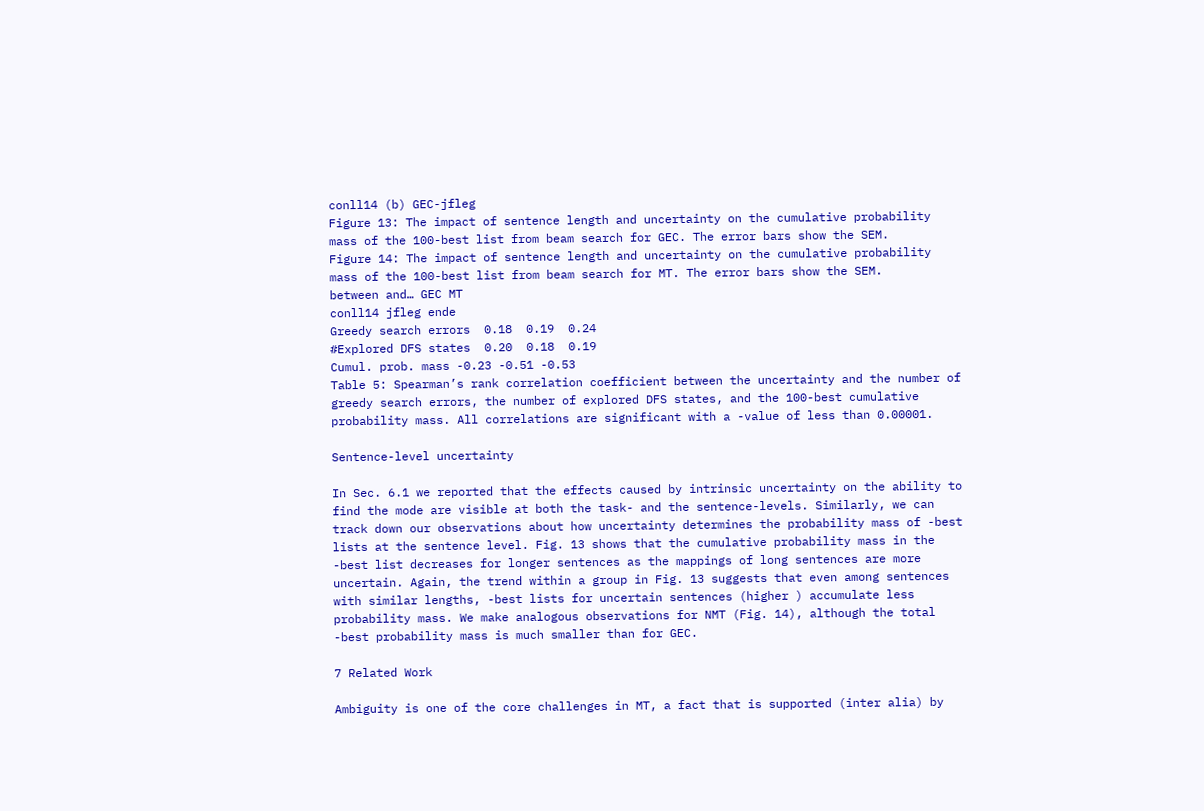conll14 (b) GEC-jfleg
Figure 13: The impact of sentence length and uncertainty on the cumulative probability mass of the 100-best list from beam search for GEC. The error bars show the SEM.
Figure 14: The impact of sentence length and uncertainty on the cumulative probability mass of the 100-best list from beam search for MT. The error bars show the SEM.
between and… GEC MT
conll14 jfleg ende
Greedy search errors  0.18  0.19  0.24
#Explored DFS states  0.20  0.18  0.19
Cumul. prob. mass -0.23 -0.51 -0.53
Table 5: Spearman’s rank correlation coefficient between the uncertainty and the number of greedy search errors, the number of explored DFS states, and the 100-best cumulative probability mass. All correlations are significant with a -value of less than 0.00001.

Sentence-level uncertainty

In Sec. 6.1 we reported that the effects caused by intrinsic uncertainty on the ability to find the mode are visible at both the task- and the sentence-levels. Similarly, we can track down our observations about how uncertainty determines the probability mass of -best lists at the sentence level. Fig. 13 shows that the cumulative probability mass in the -best list decreases for longer sentences as the mappings of long sentences are more uncertain. Again, the trend within a group in Fig. 13 suggests that even among sentences with similar lengths, -best lists for uncertain sentences (higher ) accumulate less probability mass. We make analogous observations for NMT (Fig. 14), although the total -best probability mass is much smaller than for GEC.

7 Related Work

Ambiguity is one of the core challenges in MT, a fact that is supported (inter alia) by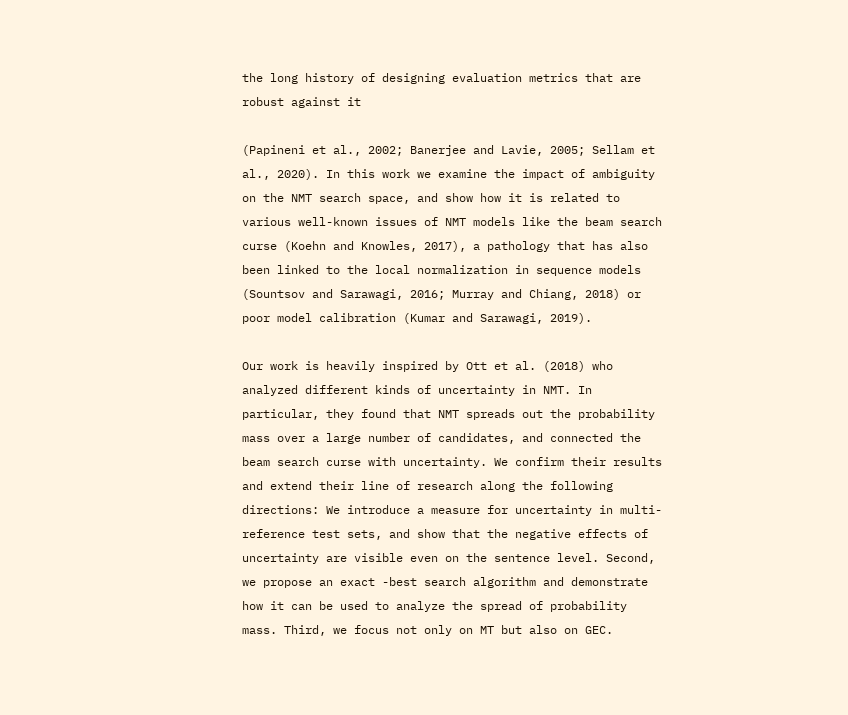the long history of designing evaluation metrics that are robust against it

(Papineni et al., 2002; Banerjee and Lavie, 2005; Sellam et al., 2020). In this work we examine the impact of ambiguity on the NMT search space, and show how it is related to various well-known issues of NMT models like the beam search curse (Koehn and Knowles, 2017), a pathology that has also been linked to the local normalization in sequence models (Sountsov and Sarawagi, 2016; Murray and Chiang, 2018) or poor model calibration (Kumar and Sarawagi, 2019).

Our work is heavily inspired by Ott et al. (2018) who analyzed different kinds of uncertainty in NMT. In particular, they found that NMT spreads out the probability mass over a large number of candidates, and connected the beam search curse with uncertainty. We confirm their results and extend their line of research along the following directions: We introduce a measure for uncertainty in multi-reference test sets, and show that the negative effects of uncertainty are visible even on the sentence level. Second, we propose an exact -best search algorithm and demonstrate how it can be used to analyze the spread of probability mass. Third, we focus not only on MT but also on GEC.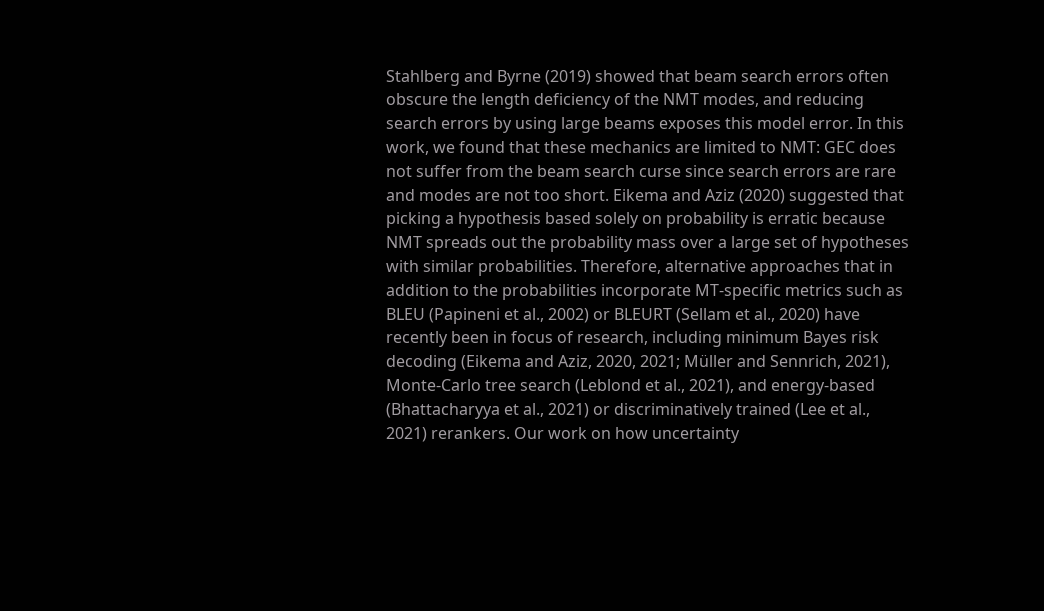Stahlberg and Byrne (2019) showed that beam search errors often obscure the length deficiency of the NMT modes, and reducing search errors by using large beams exposes this model error. In this work, we found that these mechanics are limited to NMT: GEC does not suffer from the beam search curse since search errors are rare and modes are not too short. Eikema and Aziz (2020) suggested that picking a hypothesis based solely on probability is erratic because NMT spreads out the probability mass over a large set of hypotheses with similar probabilities. Therefore, alternative approaches that in addition to the probabilities incorporate MT-specific metrics such as BLEU (Papineni et al., 2002) or BLEURT (Sellam et al., 2020) have recently been in focus of research, including minimum Bayes risk decoding (Eikema and Aziz, 2020, 2021; Müller and Sennrich, 2021), Monte-Carlo tree search (Leblond et al., 2021), and energy-based (Bhattacharyya et al., 2021) or discriminatively trained (Lee et al., 2021) rerankers. Our work on how uncertainty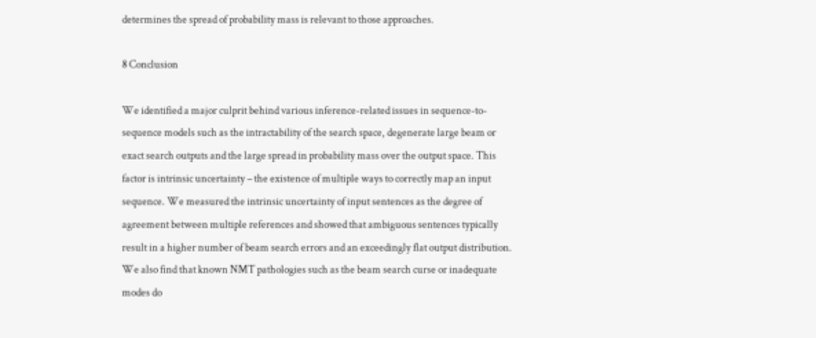determines the spread of probability mass is relevant to those approaches.

8 Conclusion

We identified a major culprit behind various inference-related issues in sequence-to-sequence models such as the intractability of the search space, degenerate large beam or exact search outputs and the large spread in probability mass over the output space. This factor is intrinsic uncertainty – the existence of multiple ways to correctly map an input sequence. We measured the intrinsic uncertainty of input sentences as the degree of agreement between multiple references and showed that ambiguous sentences typically result in a higher number of beam search errors and an exceedingly flat output distribution. We also find that known NMT pathologies such as the beam search curse or inadequate modes do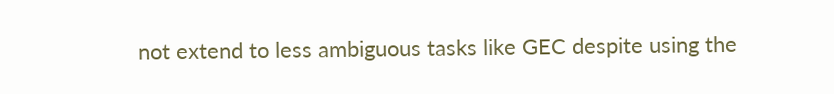not extend to less ambiguous tasks like GEC despite using the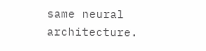same neural architecture.